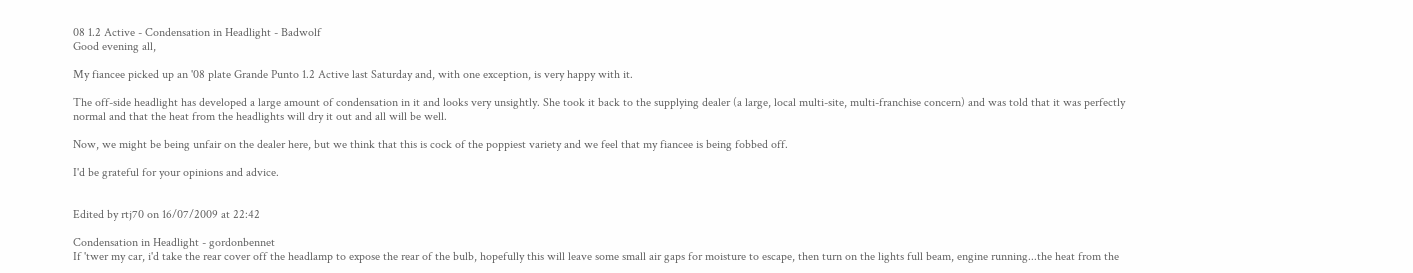08 1.2 Active - Condensation in Headlight - Badwolf
Good evening all,

My fiancee picked up an '08 plate Grande Punto 1.2 Active last Saturday and, with one exception, is very happy with it.

The off-side headlight has developed a large amount of condensation in it and looks very unsightly. She took it back to the supplying dealer (a large, local multi-site, multi-franchise concern) and was told that it was perfectly normal and that the heat from the headlights will dry it out and all will be well.

Now, we might be being unfair on the dealer here, but we think that this is cock of the poppiest variety and we feel that my fiancee is being fobbed off.

I'd be grateful for your opinions and advice.


Edited by rtj70 on 16/07/2009 at 22:42

Condensation in Headlight - gordonbennet
If 'twer my car, i'd take the rear cover off the headlamp to expose the rear of the bulb, hopefully this will leave some small air gaps for moisture to escape, then turn on the lights full beam, engine running...the heat from the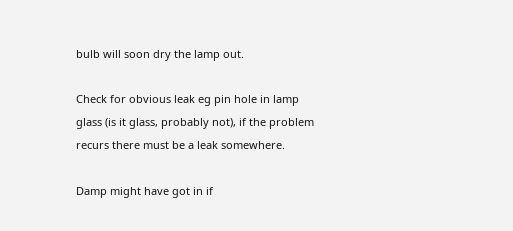bulb will soon dry the lamp out.

Check for obvious leak eg pin hole in lamp glass (is it glass, probably not), if the problem recurs there must be a leak somewhere.

Damp might have got in if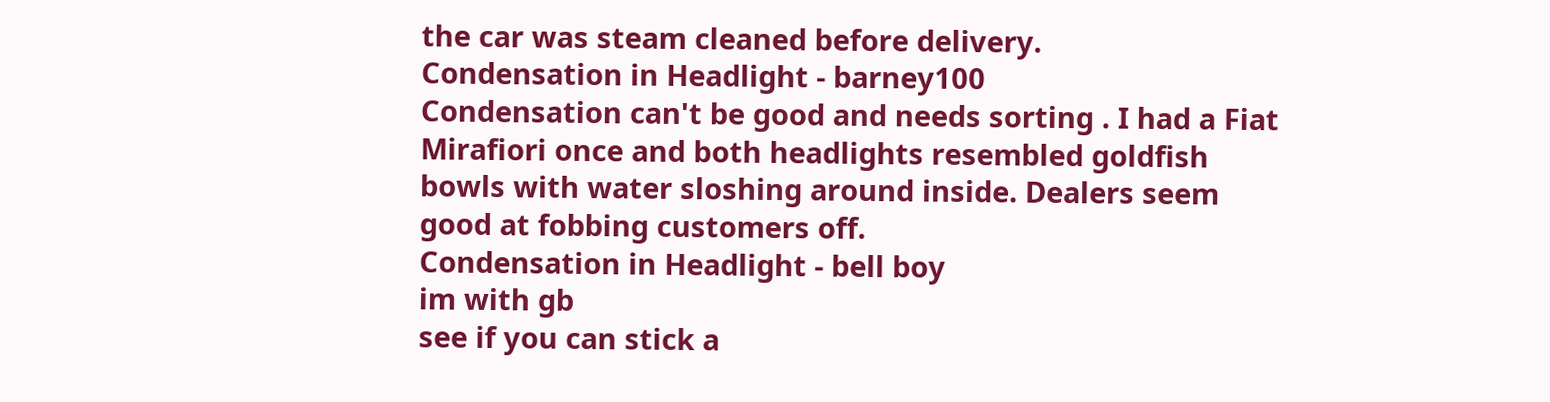the car was steam cleaned before delivery.
Condensation in Headlight - barney100
Condensation can't be good and needs sorting . I had a Fiat Mirafiori once and both headlights resembled goldfish bowls with water sloshing around inside. Dealers seem good at fobbing customers off.
Condensation in Headlight - bell boy
im with gb
see if you can stick a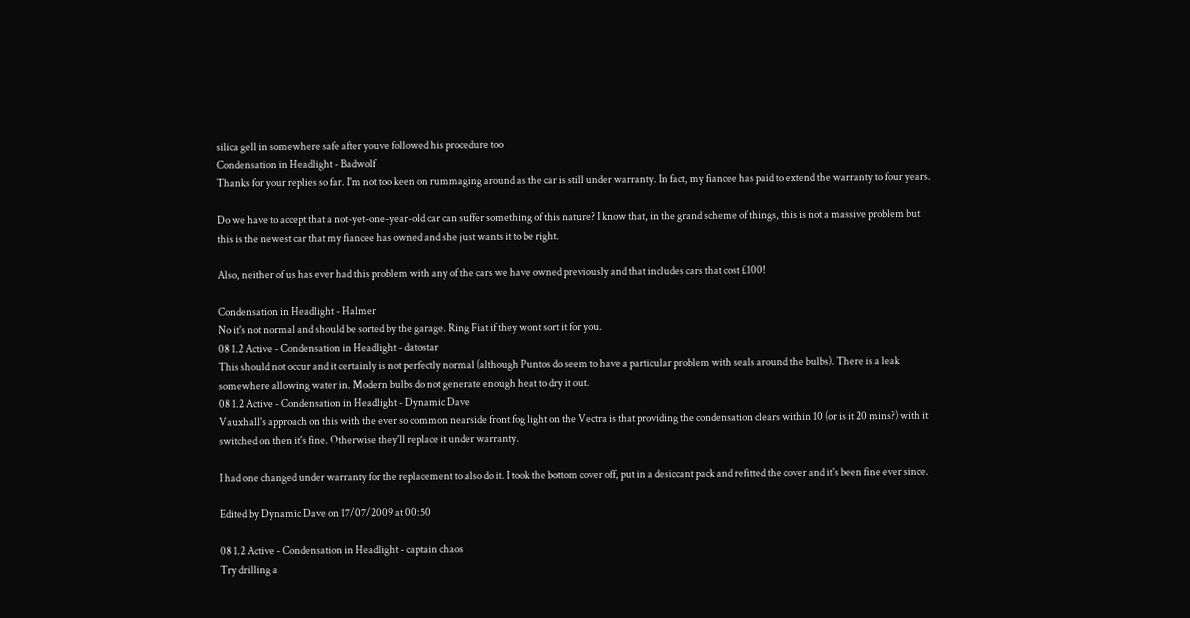silica gell in somewhere safe after youve followed his procedure too
Condensation in Headlight - Badwolf
Thanks for your replies so far. I'm not too keen on rummaging around as the car is still under warranty. In fact, my fiancee has paid to extend the warranty to four years.

Do we have to accept that a not-yet-one-year-old car can suffer something of this nature? I know that, in the grand scheme of things, this is not a massive problem but this is the newest car that my fiancee has owned and she just wants it to be right.

Also, neither of us has ever had this problem with any of the cars we have owned previously and that includes cars that cost £100!

Condensation in Headlight - Halmer
No it's not normal and should be sorted by the garage. Ring Fiat if they wont sort it for you.
08 1.2 Active - Condensation in Headlight - datostar
This should not occur and it certainly is not perfectly normal (although Puntos do seem to have a particular problem with seals around the bulbs). There is a leak somewhere allowing water in. Modern bulbs do not generate enough heat to dry it out.
08 1.2 Active - Condensation in Headlight - Dynamic Dave
Vauxhall's approach on this with the ever so common nearside front fog light on the Vectra is that providing the condensation clears within 10 (or is it 20 mins?) with it switched on then it's fine. Otherwise they'll replace it under warranty.

I had one changed under warranty for the replacement to also do it. I took the bottom cover off, put in a desiccant pack and refitted the cover and it's been fine ever since.

Edited by Dynamic Dave on 17/07/2009 at 00:50

08 1.2 Active - Condensation in Headlight - captain chaos
Try drilling a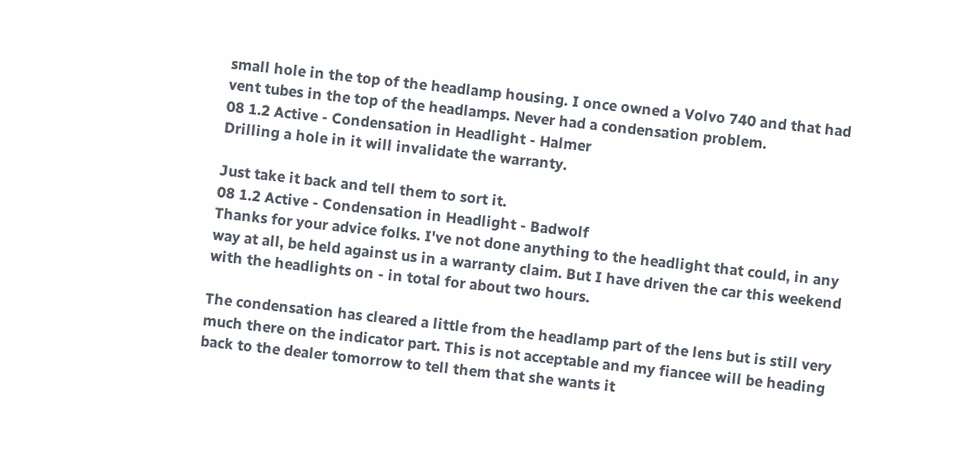small hole in the top of the headlamp housing. I once owned a Volvo 740 and that had vent tubes in the top of the headlamps. Never had a condensation problem.
08 1.2 Active - Condensation in Headlight - Halmer
Drilling a hole in it will invalidate the warranty.

Just take it back and tell them to sort it.
08 1.2 Active - Condensation in Headlight - Badwolf
Thanks for your advice folks. I've not done anything to the headlight that could, in any way at all, be held against us in a warranty claim. But I have driven the car this weekend with the headlights on - in total for about two hours.

The condensation has cleared a little from the headlamp part of the lens but is still very much there on the indicator part. This is not acceptable and my fiancee will be heading back to the dealer tomorrow to tell them that she wants it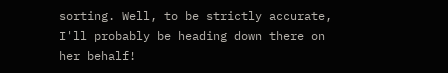sorting. Well, to be strictly accurate, I'll probably be heading down there on her behalf!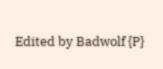Edited by Badwolf {P}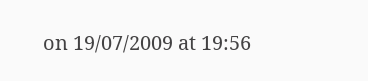on 19/07/2009 at 19:56